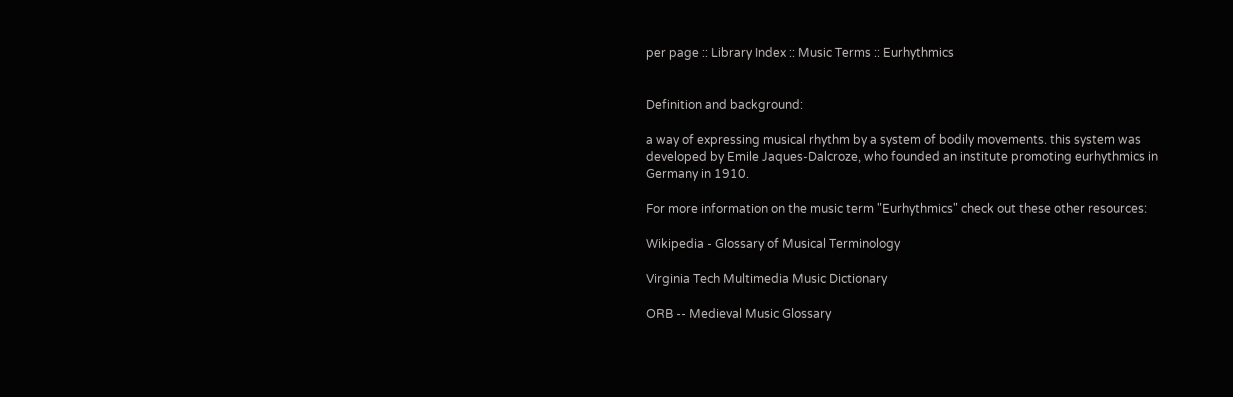per page :: Library Index :: Music Terms :: Eurhythmics


Definition and background:

a way of expressing musical rhythm by a system of bodily movements. this system was developed by Emile Jaques-Dalcroze, who founded an institute promoting eurhythmics in Germany in 1910.

For more information on the music term "Eurhythmics" check out these other resources:

Wikipedia - Glossary of Musical Terminology

Virginia Tech Multimedia Music Dictionary

ORB -- Medieval Music Glossary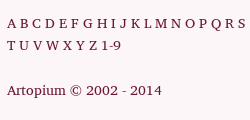A B C D E F G H I J K L M N O P Q R S T U V W X Y Z 1-9

Artopium © 2002 - 2014